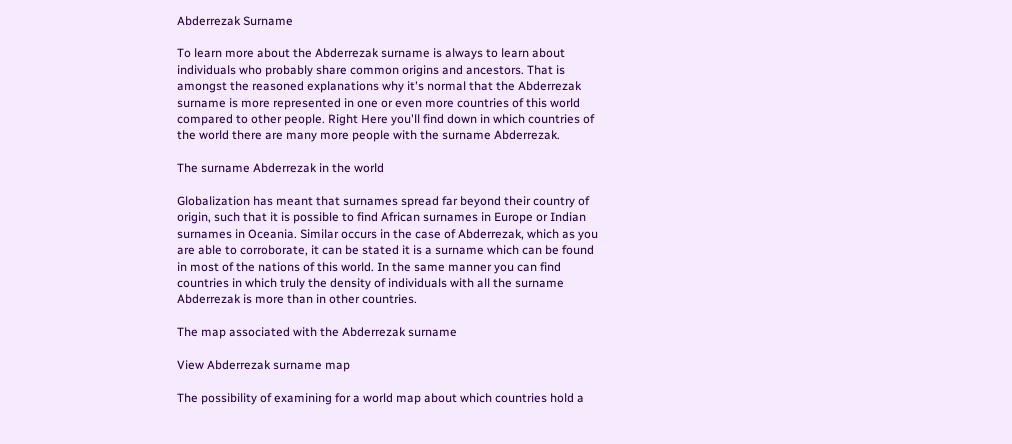Abderrezak Surname

To learn more about the Abderrezak surname is always to learn about individuals who probably share common origins and ancestors. That is amongst the reasoned explanations why it's normal that the Abderrezak surname is more represented in one or even more countries of this world compared to other people. Right Here you'll find down in which countries of the world there are many more people with the surname Abderrezak.

The surname Abderrezak in the world

Globalization has meant that surnames spread far beyond their country of origin, such that it is possible to find African surnames in Europe or Indian surnames in Oceania. Similar occurs in the case of Abderrezak, which as you are able to corroborate, it can be stated it is a surname which can be found in most of the nations of this world. In the same manner you can find countries in which truly the density of individuals with all the surname Abderrezak is more than in other countries.

The map associated with the Abderrezak surname

View Abderrezak surname map

The possibility of examining for a world map about which countries hold a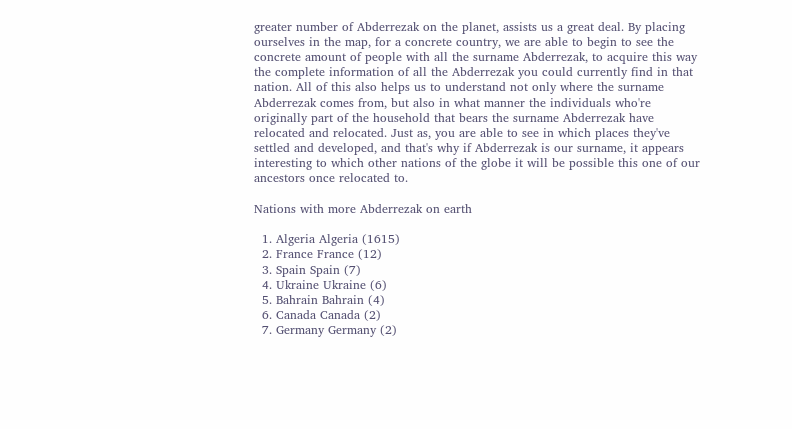greater number of Abderrezak on the planet, assists us a great deal. By placing ourselves in the map, for a concrete country, we are able to begin to see the concrete amount of people with all the surname Abderrezak, to acquire this way the complete information of all the Abderrezak you could currently find in that nation. All of this also helps us to understand not only where the surname Abderrezak comes from, but also in what manner the individuals who're originally part of the household that bears the surname Abderrezak have relocated and relocated. Just as, you are able to see in which places they've settled and developed, and that's why if Abderrezak is our surname, it appears interesting to which other nations of the globe it will be possible this one of our ancestors once relocated to.

Nations with more Abderrezak on earth

  1. Algeria Algeria (1615)
  2. France France (12)
  3. Spain Spain (7)
  4. Ukraine Ukraine (6)
  5. Bahrain Bahrain (4)
  6. Canada Canada (2)
  7. Germany Germany (2)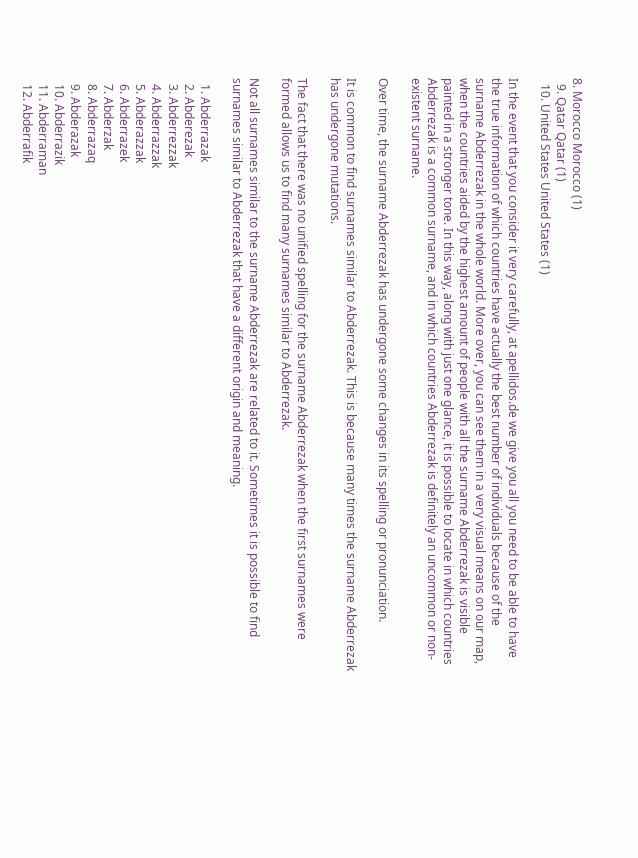8. Morocco Morocco (1)
  9. Qatar Qatar (1)
  10. United States United States (1)

In the event that you consider it very carefully, at apellidos.de we give you all you need to be able to have the true information of which countries have actually the best number of individuals because of the surname Abderrezak in the whole world. More over, you can see them in a very visual means on our map, when the countries aided by the highest amount of people with all the surname Abderrezak is visible painted in a stronger tone. In this way, along with just one glance, it is possible to locate in which countries Abderrezak is a common surname, and in which countries Abderrezak is definitely an uncommon or non-existent surname.

Over time, the surname Abderrezak has undergone some changes in its spelling or pronunciation.

It is common to find surnames similar to Abderrezak. This is because many times the surname Abderrezak has undergone mutations.

The fact that there was no unified spelling for the surname Abderrezak when the first surnames were formed allows us to find many surnames similar to Abderrezak.

Not all surnames similar to the surname Abderrezak are related to it. Sometimes it is possible to find surnames similar to Abderrezak that have a different origin and meaning.

  1. Abderrazak
  2. Abderezak
  3. Abderrezzak
  4. Abderrazzak
  5. Abderazzak
  6. Abderrazek
  7. Abderzak
  8. Abderrazaq
  9. Abderazak
  10. Abderrazik
  11. Abderraman
  12. Abderrafik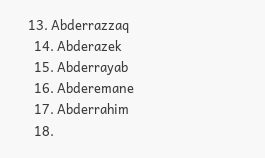13. Abderrazzaq
  14. Abderazek
  15. Abderrayab
  16. Abderemane
  17. Abderrahim
  18.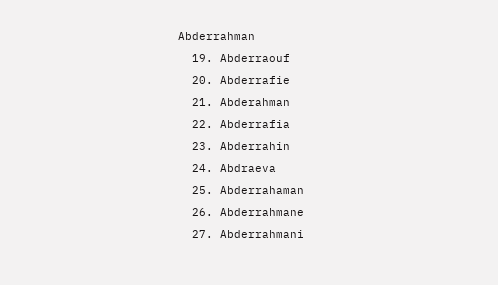Abderrahman
  19. Abderraouf
  20. Abderrafie
  21. Abderahman
  22. Abderrafia
  23. Abderrahin
  24. Abdraeva
  25. Abderrahaman
  26. Abderrahmane
  27. Abderrahmani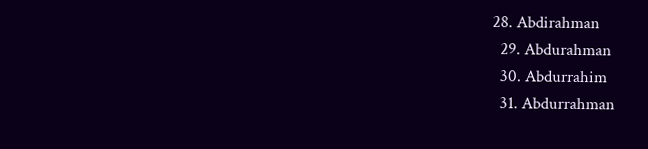28. Abdirahman
  29. Abdurahman
  30. Abdurrahim
  31. Abdurrahman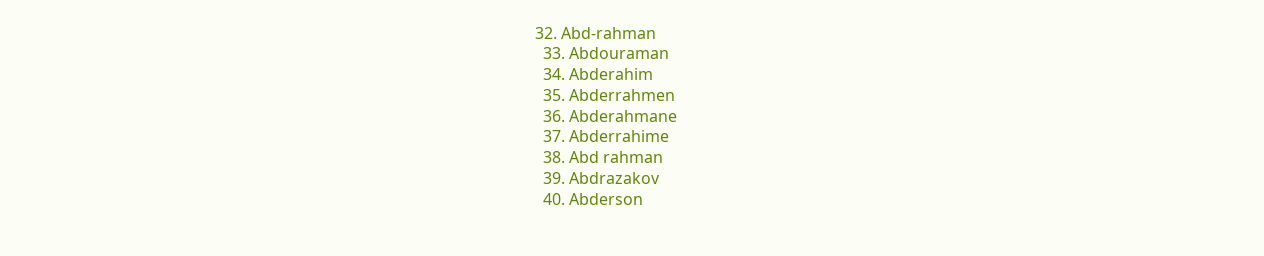32. Abd-rahman
  33. Abdouraman
  34. Abderahim
  35. Abderrahmen
  36. Abderahmane
  37. Abderrahime
  38. Abd rahman
  39. Abdrazakov
  40. Abderson